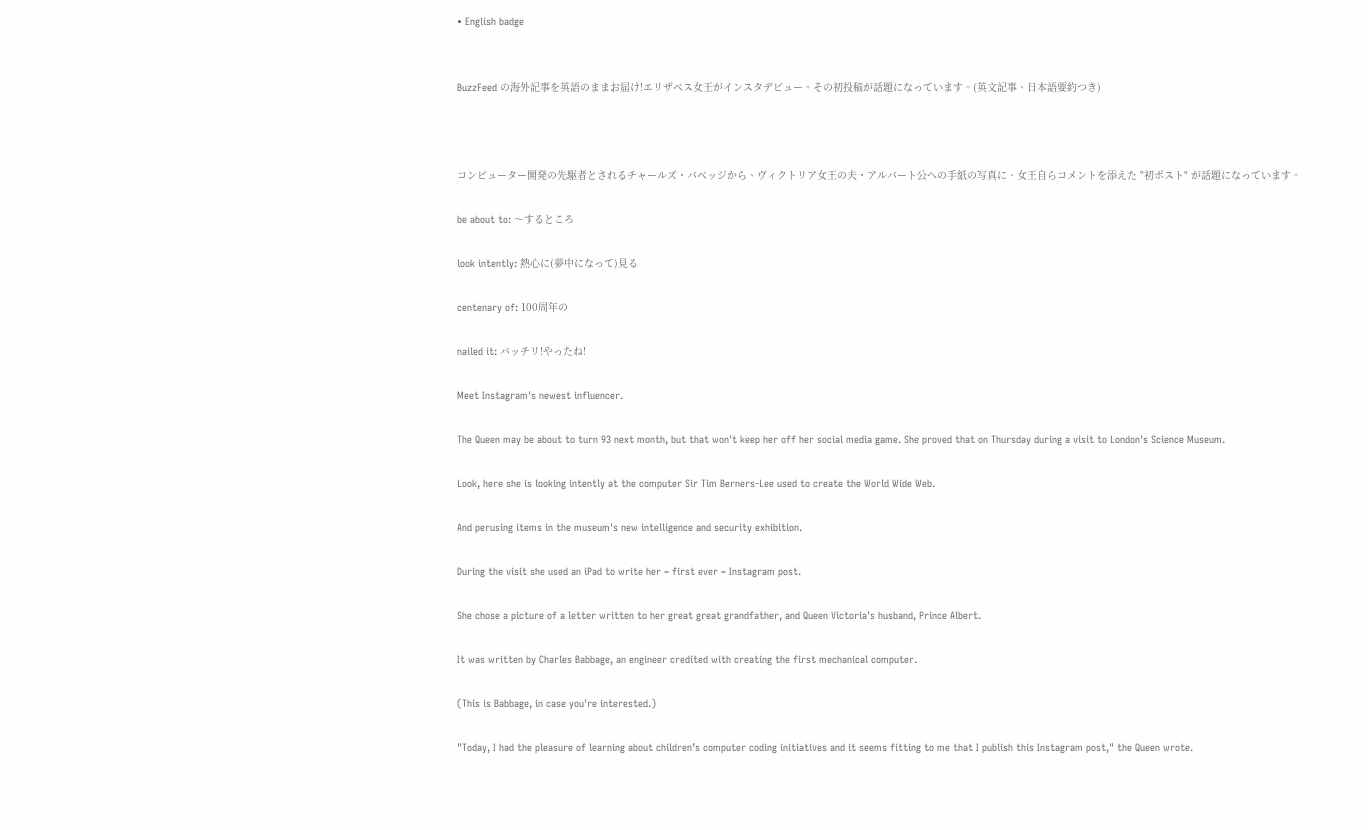• English badge


BuzzFeed の海外記事を英語のままお届け!エリザベス女王がインスタデビュー。その初投稿が話題になっています。(英文記事、日本語要約つき)



コンピューター開発の先駆者とされるチャールズ・バベッジから、ヴィクトリア女王の夫・アルバート公への手紙の写真に、女王自らコメントを添えた "初ポスト" が話題になっています。

be about to: 〜するところ

look intently: 熱心に(夢中になって)見る

centenary of: 100周年の

nailed it: バッチリ!やったね!

Meet Instagram's newest influencer.

The Queen may be about to turn 93 next month, but that won't keep her off her social media game. She proved that on Thursday during a visit to London's Science Museum.

Look, here she is looking intently at the computer Sir Tim Berners-Lee used to create the World Wide Web.

And perusing items in the museum's new intelligence and security exhibition.

During the visit she used an iPad to write her ~ first ever ~ Instagram post.

She chose a picture of a letter written to her great great grandfather, and Queen Victoria's husband, Prince Albert.

It was written by Charles Babbage, an engineer credited with creating the first mechanical computer.

(This is Babbage, in case you're interested.)

"Today, I had the pleasure of learning about children’s computer coding initiatives and it seems fitting to me that I publish this Instagram post," the Queen wrote.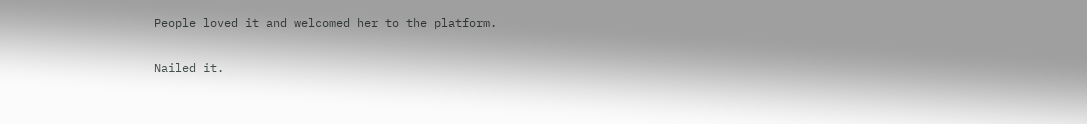People loved it and welcomed her to the platform.

Nailed it.